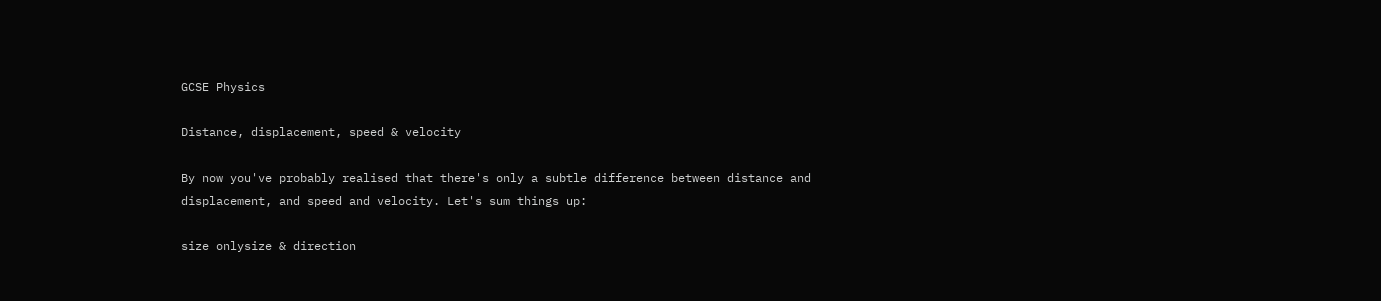GCSE Physics

Distance, displacement, speed & velocity

By now you've probably realised that there's only a subtle difference between distance and displacement, and speed and velocity. Let's sum things up:

size onlysize & direction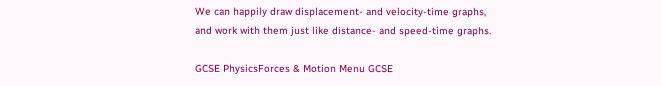We can happily draw displacement- and velocity-time graphs, and work with them just like distance- and speed-time graphs.

GCSE PhysicsForces & Motion Menu GCSE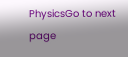PhysicsGo to next page